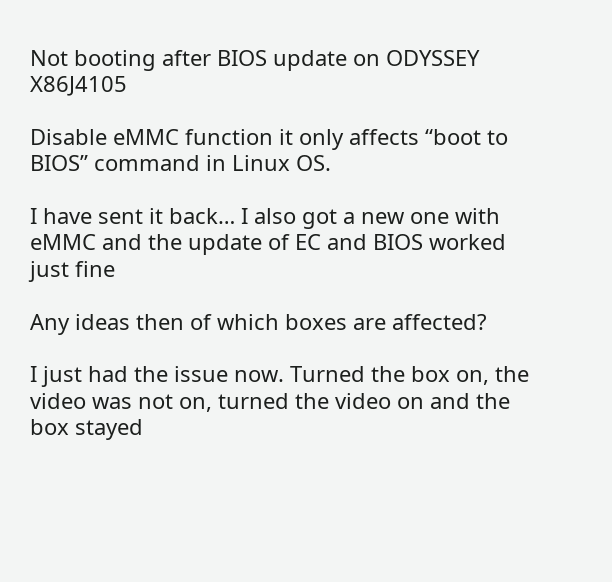Not booting after BIOS update on ODYSSEY X86J4105

Disable eMMC function it only affects “boot to BIOS” command in Linux OS.

I have sent it back… I also got a new one with eMMC and the update of EC and BIOS worked just fine

Any ideas then of which boxes are affected?

I just had the issue now. Turned the box on, the video was not on, turned the video on and the box stayed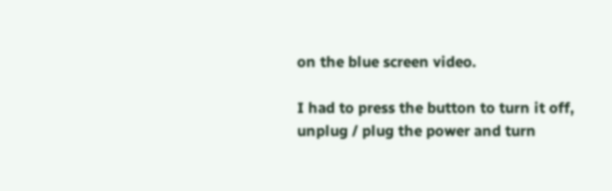on the blue screen video.

I had to press the button to turn it off, unplug / plug the power and turn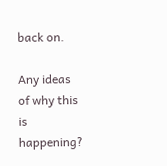back on.

Any ideas of why this is happening?